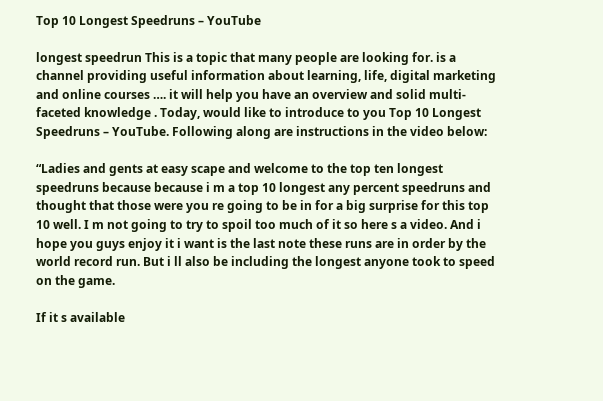Top 10 Longest Speedruns – YouTube

longest speedrun This is a topic that many people are looking for. is a channel providing useful information about learning, life, digital marketing and online courses …. it will help you have an overview and solid multi-faceted knowledge . Today, would like to introduce to you Top 10 Longest Speedruns – YouTube. Following along are instructions in the video below:

“Ladies and gents at easy scape and welcome to the top ten longest speedruns because because i m a top 10 longest any percent speedruns and thought that those were you re going to be in for a big surprise for this top 10 well. I m not going to try to spoil too much of it so here s a video. And i hope you guys enjoy it i want is the last note these runs are in order by the world record run. But i ll also be including the longest anyone took to speed on the game.

If it s available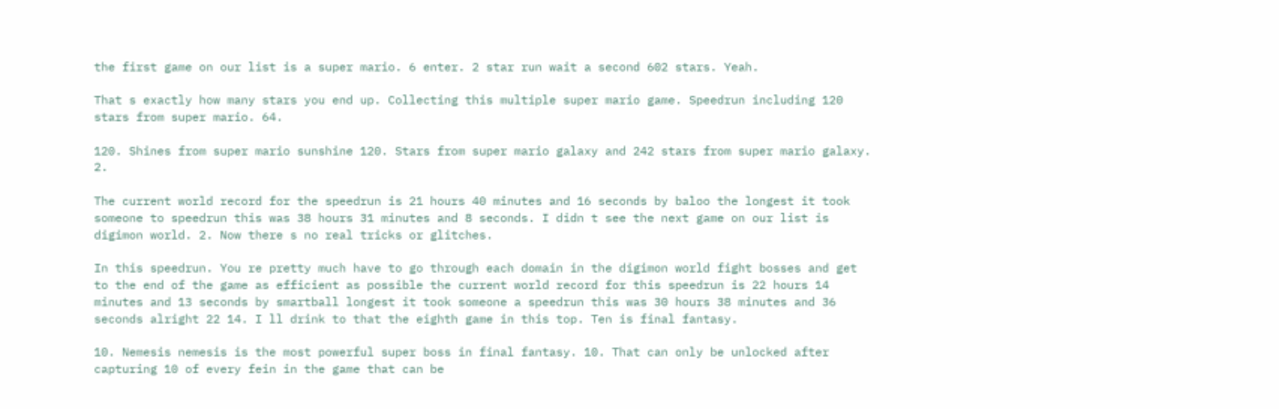the first game on our list is a super mario. 6 enter. 2 star run wait a second 602 stars. Yeah.

That s exactly how many stars you end up. Collecting this multiple super mario game. Speedrun including 120 stars from super mario. 64.

120. Shines from super mario sunshine 120. Stars from super mario galaxy and 242 stars from super mario galaxy. 2.

The current world record for the speedrun is 21 hours 40 minutes and 16 seconds by baloo the longest it took someone to speedrun this was 38 hours 31 minutes and 8 seconds. I didn t see the next game on our list is digimon world. 2. Now there s no real tricks or glitches.

In this speedrun. You re pretty much have to go through each domain in the digimon world fight bosses and get to the end of the game as efficient as possible the current world record for this speedrun is 22 hours 14 minutes and 13 seconds by smartball longest it took someone a speedrun this was 30 hours 38 minutes and 36 seconds alright 22 14. I ll drink to that the eighth game in this top. Ten is final fantasy.

10. Nemesis nemesis is the most powerful super boss in final fantasy. 10. That can only be unlocked after capturing 10 of every fein in the game that can be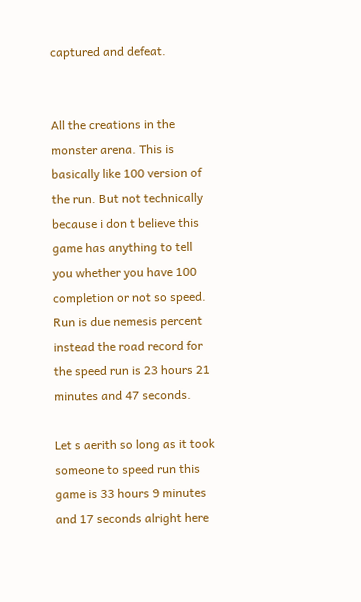captured and defeat.


All the creations in the monster arena. This is basically like 100 version of the run. But not technically because i don t believe this game has anything to tell you whether you have 100 completion or not so speed. Run is due nemesis percent instead the road record for the speed run is 23 hours 21 minutes and 47 seconds.

Let s aerith so long as it took someone to speed run this game is 33 hours 9 minutes and 17 seconds alright here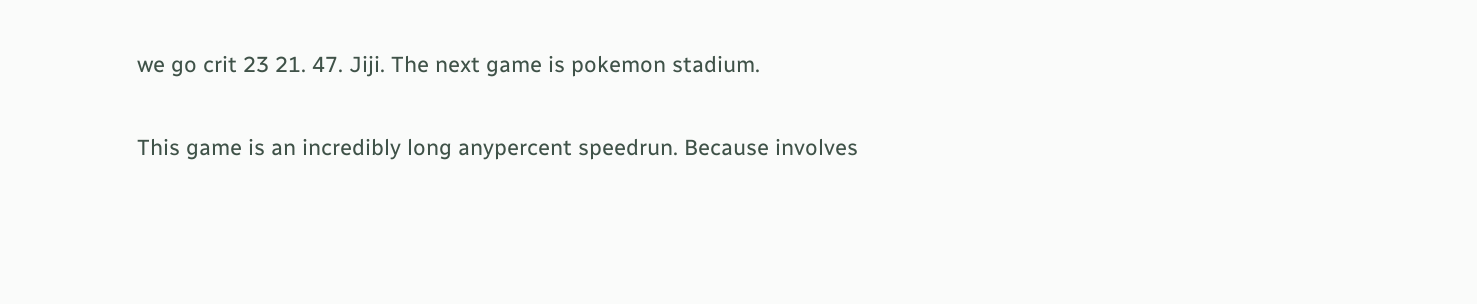we go crit 23 21. 47. Jiji. The next game is pokemon stadium.

This game is an incredibly long anypercent speedrun. Because involves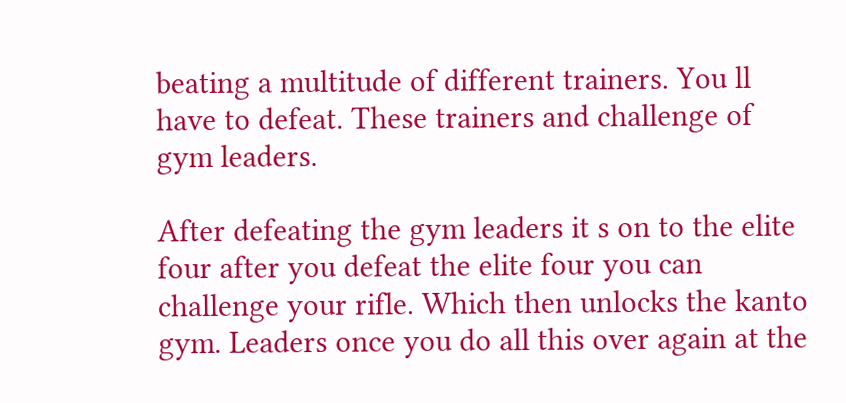beating a multitude of different trainers. You ll have to defeat. These trainers and challenge of gym leaders.

After defeating the gym leaders it s on to the elite four after you defeat the elite four you can challenge your rifle. Which then unlocks the kanto gym. Leaders once you do all this over again at the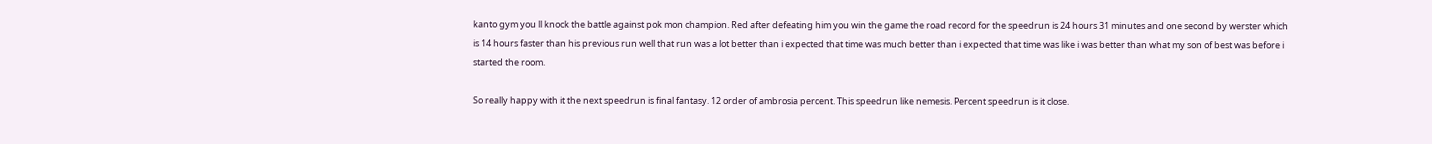kanto gym you ll knock the battle against pok mon champion. Red after defeating him you win the game the road record for the speedrun is 24 hours 31 minutes and one second by werster which is 14 hours faster than his previous run well that run was a lot better than i expected that time was much better than i expected that time was like i was better than what my son of best was before i started the room.

So really happy with it the next speedrun is final fantasy. 12 order of ambrosia percent. This speedrun like nemesis. Percent speedrun is it close.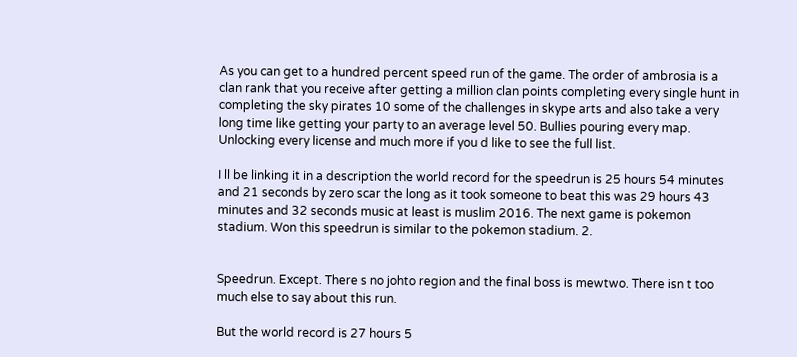As you can get to a hundred percent speed run of the game. The order of ambrosia is a clan rank that you receive after getting a million clan points completing every single hunt in completing the sky pirates 10 some of the challenges in skype arts and also take a very long time like getting your party to an average level 50. Bullies pouring every map. Unlocking every license and much more if you d like to see the full list.

I ll be linking it in a description the world record for the speedrun is 25 hours 54 minutes and 21 seconds by zero scar the long as it took someone to beat this was 29 hours 43 minutes and 32 seconds music at least is muslim 2016. The next game is pokemon stadium. Won this speedrun is similar to the pokemon stadium. 2.


Speedrun. Except. There s no johto region and the final boss is mewtwo. There isn t too much else to say about this run.

But the world record is 27 hours 5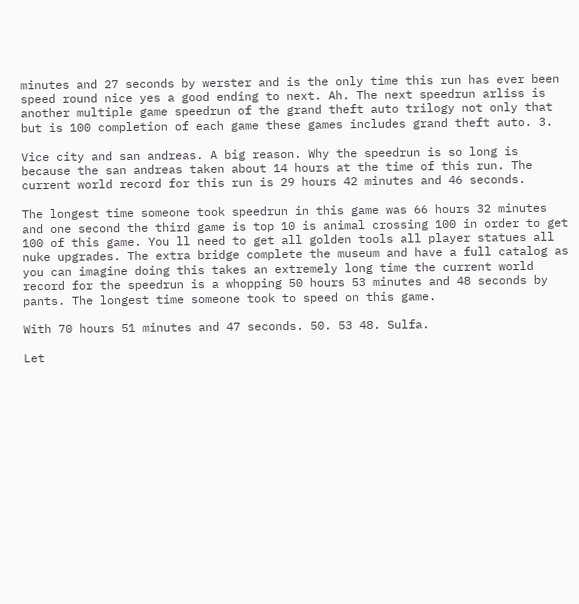minutes and 27 seconds by werster and is the only time this run has ever been speed round nice yes a good ending to next. Ah. The next speedrun arliss is another multiple game speedrun of the grand theft auto trilogy not only that but is 100 completion of each game these games includes grand theft auto. 3.

Vice city and san andreas. A big reason. Why the speedrun is so long is because the san andreas taken about 14 hours at the time of this run. The current world record for this run is 29 hours 42 minutes and 46 seconds.

The longest time someone took speedrun in this game was 66 hours 32 minutes and one second the third game is top 10 is animal crossing 100 in order to get 100 of this game. You ll need to get all golden tools all player statues all nuke upgrades. The extra bridge complete the museum and have a full catalog as you can imagine doing this takes an extremely long time the current world record for the speedrun is a whopping 50 hours 53 minutes and 48 seconds by pants. The longest time someone took to speed on this game.

With 70 hours 51 minutes and 47 seconds. 50. 53 48. Sulfa.

Let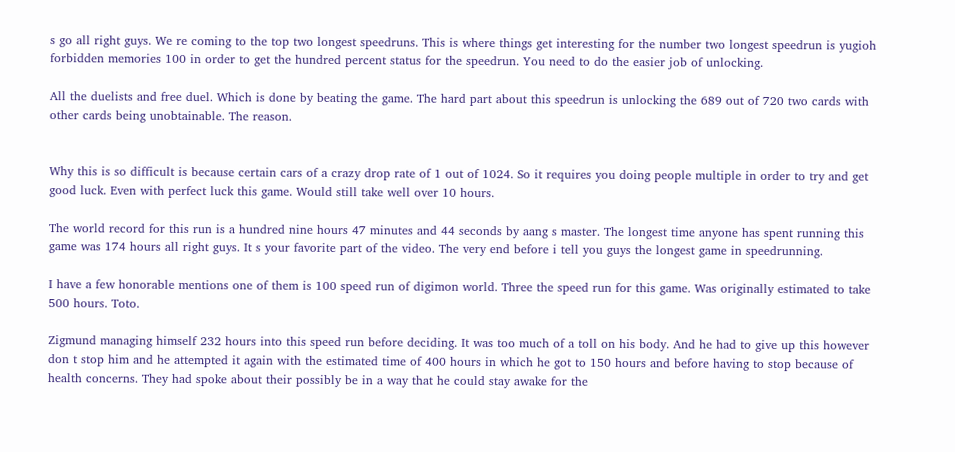s go all right guys. We re coming to the top two longest speedruns. This is where things get interesting for the number two longest speedrun is yugioh forbidden memories 100 in order to get the hundred percent status for the speedrun. You need to do the easier job of unlocking.

All the duelists and free duel. Which is done by beating the game. The hard part about this speedrun is unlocking the 689 out of 720 two cards with other cards being unobtainable. The reason.


Why this is so difficult is because certain cars of a crazy drop rate of 1 out of 1024. So it requires you doing people multiple in order to try and get good luck. Even with perfect luck this game. Would still take well over 10 hours.

The world record for this run is a hundred nine hours 47 minutes and 44 seconds by aang s master. The longest time anyone has spent running this game was 174 hours all right guys. It s your favorite part of the video. The very end before i tell you guys the longest game in speedrunning.

I have a few honorable mentions one of them is 100 speed run of digimon world. Three the speed run for this game. Was originally estimated to take 500 hours. Toto.

Zigmund managing himself 232 hours into this speed run before deciding. It was too much of a toll on his body. And he had to give up this however don t stop him and he attempted it again with the estimated time of 400 hours in which he got to 150 hours and before having to stop because of health concerns. They had spoke about their possibly be in a way that he could stay awake for the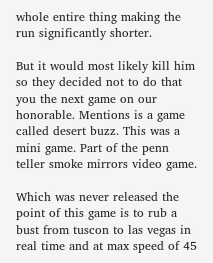whole entire thing making the run significantly shorter.

But it would most likely kill him so they decided not to do that you the next game on our honorable. Mentions is a game called desert buzz. This was a mini game. Part of the penn teller smoke mirrors video game.

Which was never released the point of this game is to rub a bust from tuscon to las vegas in real time and at max speed of 45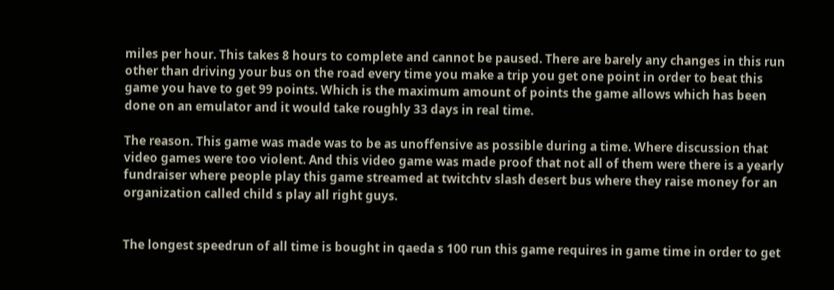miles per hour. This takes 8 hours to complete and cannot be paused. There are barely any changes in this run other than driving your bus on the road every time you make a trip you get one point in order to beat this game you have to get 99 points. Which is the maximum amount of points the game allows which has been done on an emulator and it would take roughly 33 days in real time.

The reason. This game was made was to be as unoffensive as possible during a time. Where discussion that video games were too violent. And this video game was made proof that not all of them were there is a yearly fundraiser where people play this game streamed at twitchtv slash desert bus where they raise money for an organization called child s play all right guys.


The longest speedrun of all time is bought in qaeda s 100 run this game requires in game time in order to get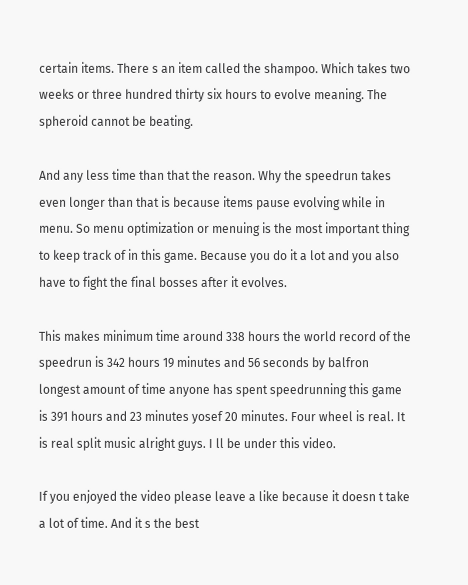certain items. There s an item called the shampoo. Which takes two weeks or three hundred thirty six hours to evolve meaning. The spheroid cannot be beating.

And any less time than that the reason. Why the speedrun takes even longer than that is because items pause evolving while in menu. So menu optimization or menuing is the most important thing to keep track of in this game. Because you do it a lot and you also have to fight the final bosses after it evolves.

This makes minimum time around 338 hours the world record of the speedrun is 342 hours 19 minutes and 56 seconds by balfron longest amount of time anyone has spent speedrunning this game is 391 hours and 23 minutes yosef 20 minutes. Four wheel is real. It is real split music alright guys. I ll be under this video.

If you enjoyed the video please leave a like because it doesn t take a lot of time. And it s the best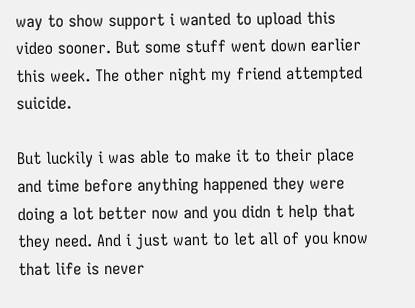way to show support i wanted to upload this video sooner. But some stuff went down earlier this week. The other night my friend attempted suicide.

But luckily i was able to make it to their place and time before anything happened they were doing a lot better now and you didn t help that they need. And i just want to let all of you know that life is never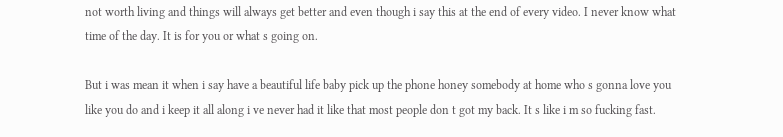not worth living and things will always get better and even though i say this at the end of every video. I never know what time of the day. It is for you or what s going on.

But i was mean it when i say have a beautiful life baby pick up the phone honey somebody at home who s gonna love you like you do and i keep it all along i ve never had it like that most people don t got my back. It s like i m so fucking fast.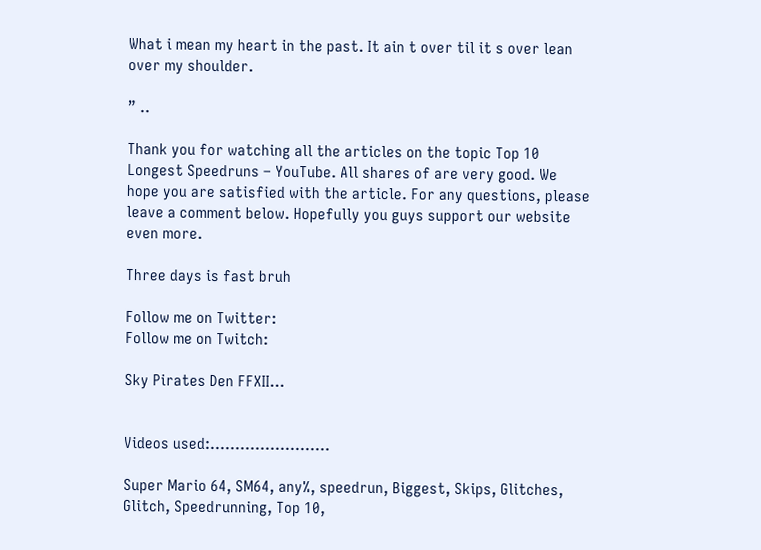What i mean my heart in the past. It ain t over til it s over lean over my shoulder.

” ..

Thank you for watching all the articles on the topic Top 10 Longest Speedruns – YouTube. All shares of are very good. We hope you are satisfied with the article. For any questions, please leave a comment below. Hopefully you guys support our website even more.

Three days is fast bruh

Follow me on Twitter:
Follow me on Twitch:

Sky Pirates Den FFXII…


Videos used:……………………

Super Mario 64, SM64, any%, speedrun, Biggest, Skips, Glitches, Glitch, Speedrunning, Top 10,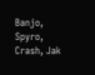Banjo, Spyro, Crash, Jak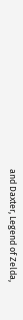and Daxter, Legend of Zelda,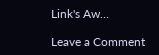Link's Aw…

Leave a Comment